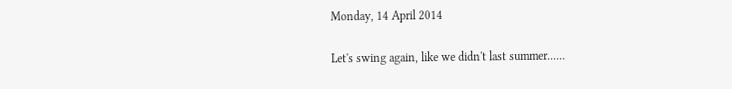Monday, 14 April 2014

Let's swing again, like we didn't last summer......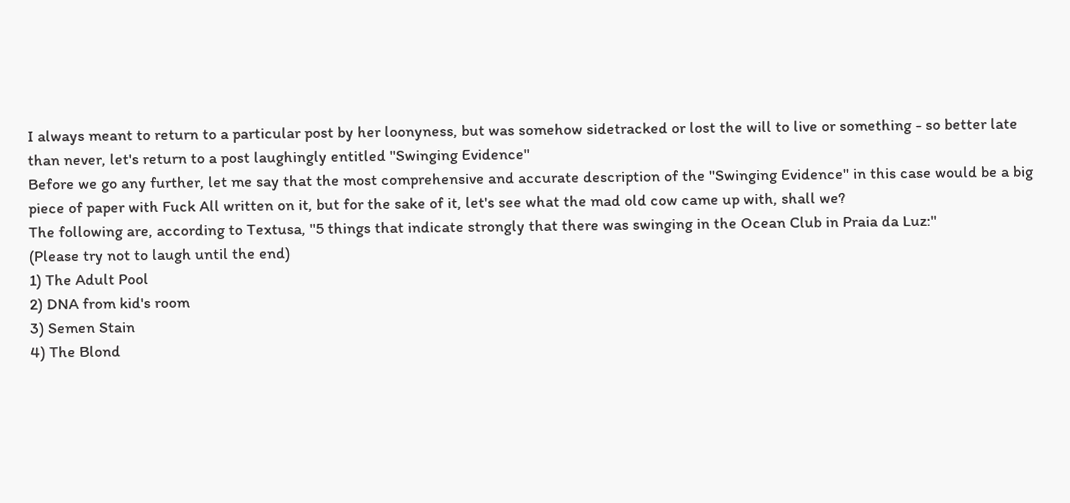I always meant to return to a particular post by her loonyness, but was somehow sidetracked or lost the will to live or something - so better late than never, let's return to a post laughingly entitled ''Swinging Evidence''
Before we go any further, let me say that the most comprehensive and accurate description of the ''Swinging Evidence'' in this case would be a big piece of paper with Fuck All written on it, but for the sake of it, let's see what the mad old cow came up with, shall we?
The following are, according to Textusa, ''5 things that indicate strongly that there was swinging in the Ocean Club in Praia da Luz:''
(Please try not to laugh until the end)
1) The Adult Pool
2) DNA from kid's room
3) Semen Stain
4) The Blond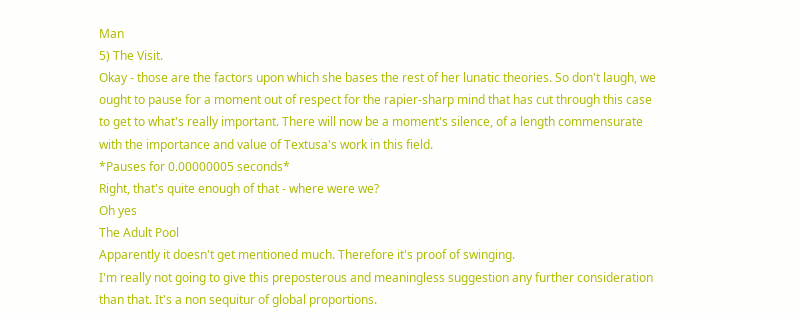Man
5) The Visit.
Okay - those are the factors upon which she bases the rest of her lunatic theories. So don't laugh, we ought to pause for a moment out of respect for the rapier-sharp mind that has cut through this case to get to what's really important. There will now be a moment's silence, of a length commensurate with the importance and value of Textusa's work in this field.
*Pauses for 0.00000005 seconds*
Right, that's quite enough of that - where were we?
Oh yes
The Adult Pool
Apparently it doesn't get mentioned much. Therefore it's proof of swinging.
I'm really not going to give this preposterous and meaningless suggestion any further consideration than that. It's a non sequitur of global proportions.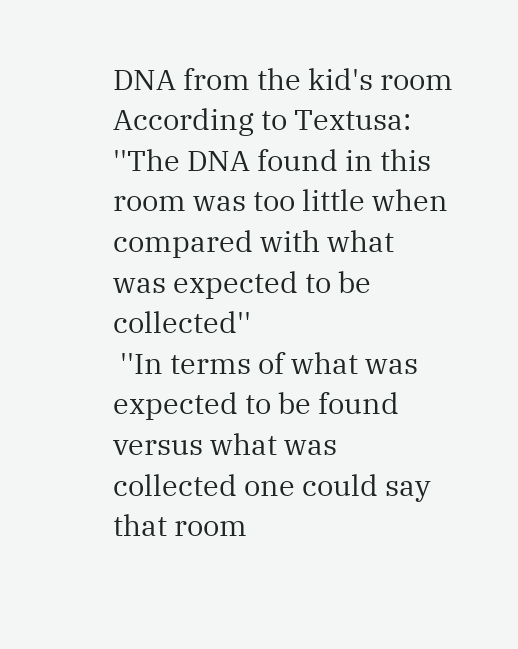DNA from the kid's room
According to Textusa:
''The DNA found in this room was too little when compared with what was expected to be collected''
 ''In terms of what was expected to be found versus what was collected one could say that room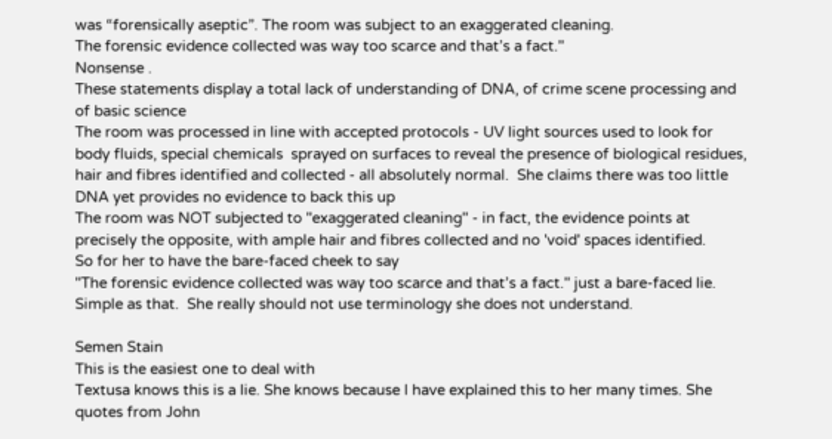was “forensically aseptic”. The room was subject to an exaggerated cleaning.
The forensic evidence collected was way too scarce and that’s a fact.''
Nonsense .
These statements display a total lack of understanding of DNA, of crime scene processing and of basic science
The room was processed in line with accepted protocols - UV light sources used to look for body fluids, special chemicals  sprayed on surfaces to reveal the presence of biological residues, hair and fibres identified and collected - all absolutely normal.  She claims there was too little DNA yet provides no evidence to back this up
The room was NOT subjected to ''exaggerated cleaning'' - in fact, the evidence points at precisely the opposite, with ample hair and fibres collected and no 'void' spaces identified.
So for her to have the bare-faced cheek to say
''The forensic evidence collected was way too scarce and that’s a fact.'' just a bare-faced lie. Simple as that.  She really should not use terminology she does not understand.

Semen Stain
This is the easiest one to deal with
Textusa knows this is a lie. She knows because I have explained this to her many times. She quotes from John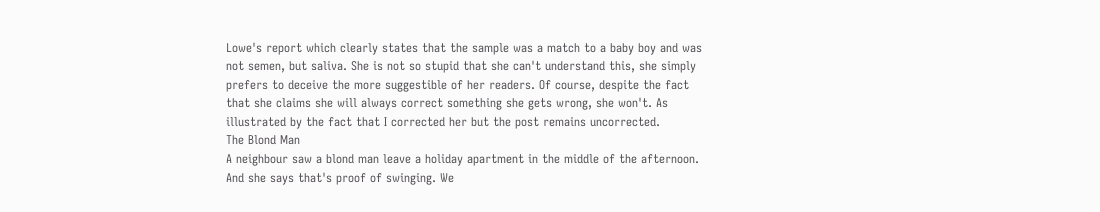Lowe's report which clearly states that the sample was a match to a baby boy and was not semen, but saliva. She is not so stupid that she can't understand this, she simply prefers to deceive the more suggestible of her readers. Of course, despite the fact that she claims she will always correct something she gets wrong, she won't. As illustrated by the fact that I corrected her but the post remains uncorrected.
The Blond Man
A neighbour saw a blond man leave a holiday apartment in the middle of the afternoon. And she says that's proof of swinging. We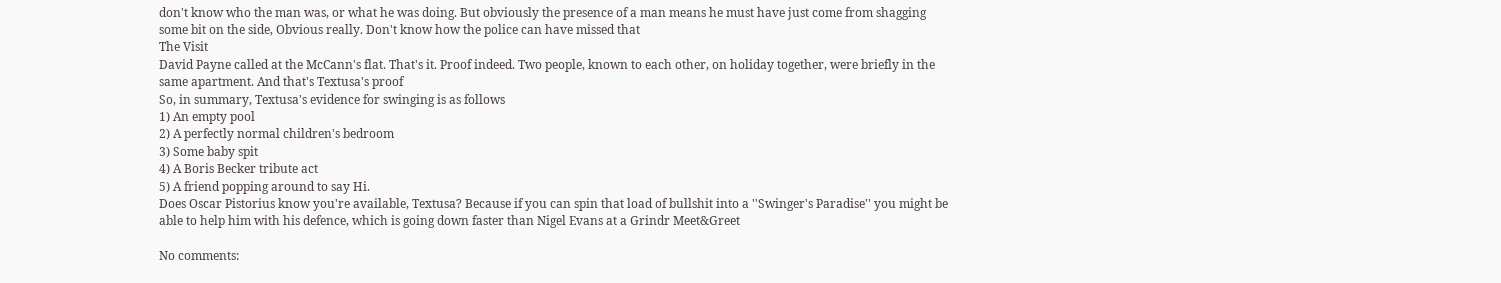don't know who the man was, or what he was doing. But obviously the presence of a man means he must have just come from shagging some bit on the side, Obvious really. Don't know how the police can have missed that
The Visit
David Payne called at the McCann's flat. That's it. Proof indeed. Two people, known to each other, on holiday together, were briefly in the same apartment. And that's Textusa's proof
So, in summary, Textusa's evidence for swinging is as follows
1) An empty pool
2) A perfectly normal children's bedroom
3) Some baby spit
4) A Boris Becker tribute act
5) A friend popping around to say Hi.
Does Oscar Pistorius know you're available, Textusa? Because if you can spin that load of bullshit into a ''Swinger's Paradise'' you might be able to help him with his defence, which is going down faster than Nigel Evans at a Grindr Meet&Greet

No comments: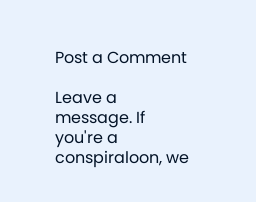Post a Comment

Leave a message. If you're a conspiraloon, we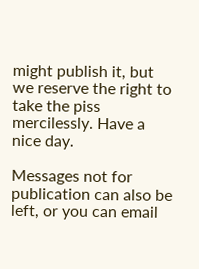might publish it, but we reserve the right to take the piss mercilessly. Have a nice day.

Messages not for publication can also be left, or you can email